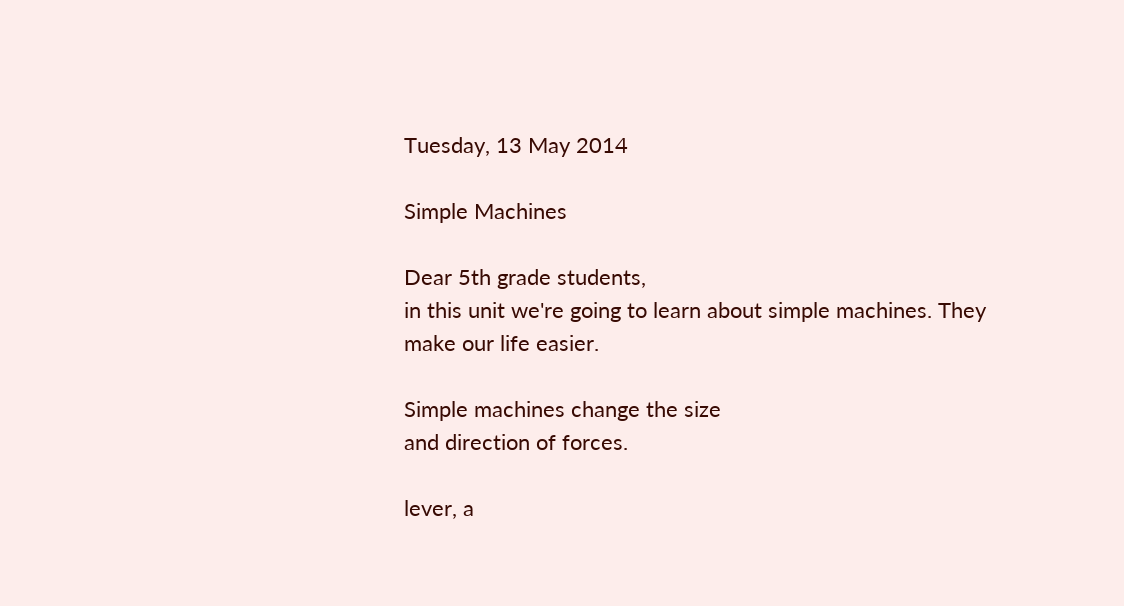Tuesday, 13 May 2014

Simple Machines

Dear 5th grade students,
in this unit we're going to learn about simple machines. They make our life easier.

Simple machines change the size
and direction of forces.

lever, a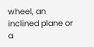wheel, an inclined plane or a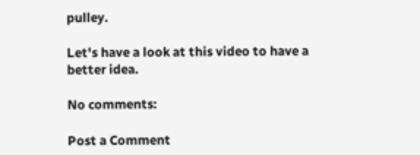pulley.

Let's have a look at this video to have a better idea.

No comments:

Post a Comment